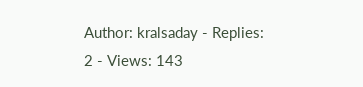Author: kralsaday - Replies: 2 - Views: 143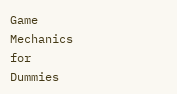Game Mechanics for Dummies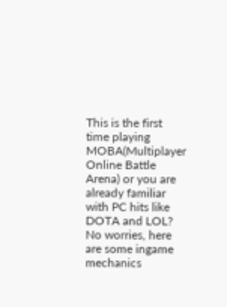This is the first time playing MOBA(Multiplayer Online Battle Arena) or you are already familiar  with PC hits like DOTA and LOL? No worries, here are some ingame mechanics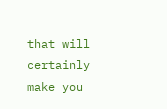that will certainly make you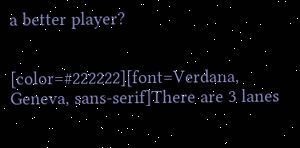a better player?


[color=#222222][font=Verdana, Geneva, sans-serif]There are 3 lanes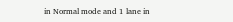in Normal mode and 1 lane in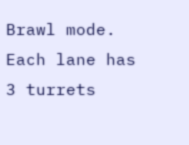Brawl mode. Each lane has 3 turrets